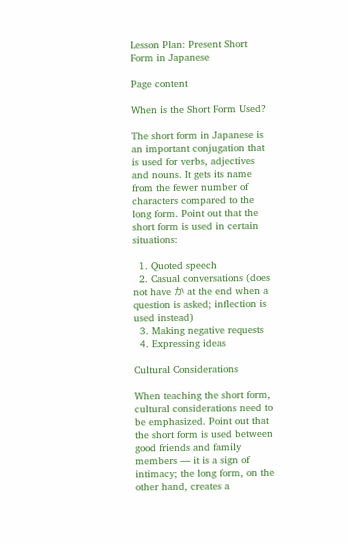Lesson Plan: Present Short Form in Japanese

Page content

When is the Short Form Used?

The short form in Japanese is an important conjugation that is used for verbs, adjectives and nouns. It gets its name from the fewer number of characters compared to the long form. Point out that the short form is used in certain situations:

  1. Quoted speech
  2. Casual conversations (does not have か at the end when a question is asked; inflection is used instead)
  3. Making negative requests
  4. Expressing ideas

Cultural Considerations

When teaching the short form, cultural considerations need to be emphasized. Point out that the short form is used between good friends and family members — it is a sign of intimacy; the long form, on the other hand, creates a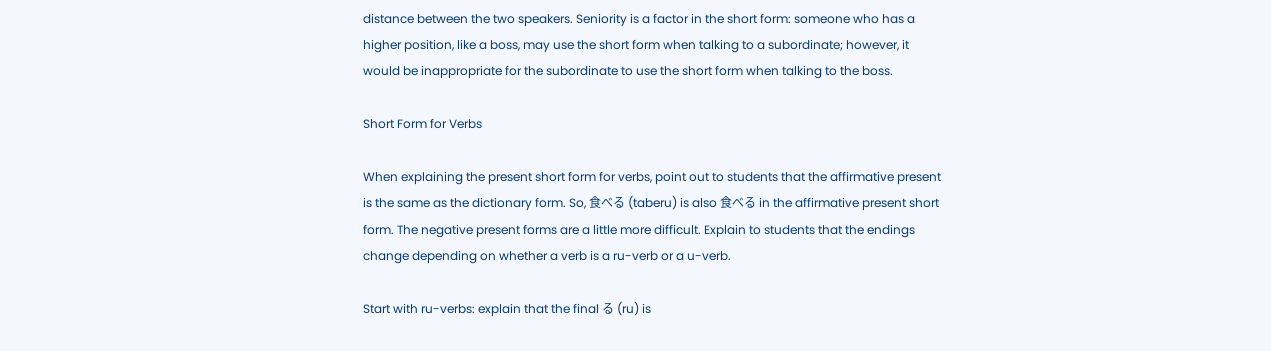distance between the two speakers. Seniority is a factor in the short form: someone who has a higher position, like a boss, may use the short form when talking to a subordinate; however, it would be inappropriate for the subordinate to use the short form when talking to the boss.

Short Form for Verbs

When explaining the present short form for verbs, point out to students that the affirmative present is the same as the dictionary form. So, 食べる (taberu) is also 食べる in the affirmative present short form. The negative present forms are a little more difficult. Explain to students that the endings change depending on whether a verb is a ru-verb or a u-verb.

Start with ru-verbs: explain that the final る (ru) is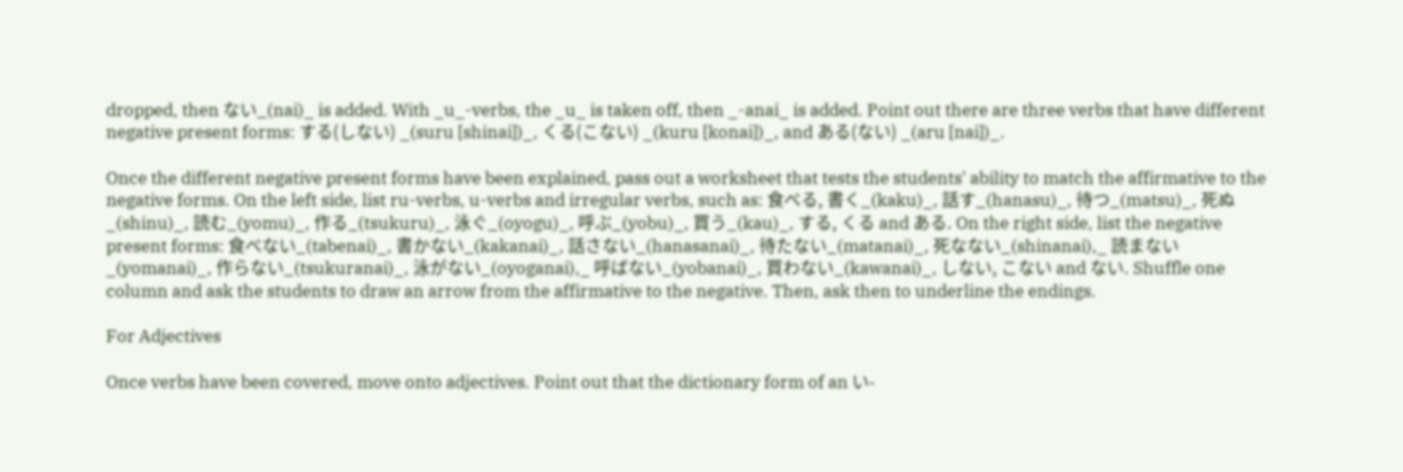dropped, then ない_(nai)_ is added. With _u_-verbs, the _u_ is taken off, then _-anai_ is added. Point out there are three verbs that have different negative present forms: する(しない) _(suru [shinai])_, くる(こない) _(kuru [konai])_, and ある(ない) _(aru [nai])_.

Once the different negative present forms have been explained, pass out a worksheet that tests the students' ability to match the affirmative to the negative forms. On the left side, list ru-verbs, u-verbs and irregular verbs, such as: 食べる, 書く_(kaku)_, 話す_(hanasu)_, 待つ_(matsu)_, 死ぬ_(shinu)_, 読む_(yomu)_, 作る_(tsukuru)_, 泳ぐ_(oyogu)_, 呼ぶ_(yobu)_, 買う_(kau)_, する, くる and ある. On the right side, list the negative present forms: 食べない_(tabenai)_, 書かない_(kakanai)_, 話さない_(hanasanai)_, 待たない_(matanai)_, 死なない_(shinanai),_ 読まない_(yomanai)_, 作らない_(tsukuranai)_, 泳がない_(oyoganai),_ 呼ばない_(yobanai)_, 買わない_(kawanai)_, しない, こない and ない. Shuffle one column and ask the students to draw an arrow from the affirmative to the negative. Then, ask then to underline the endings.

For Adjectives

Once verbs have been covered, move onto adjectives. Point out that the dictionary form of an い-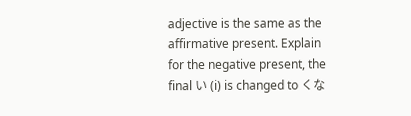adjective is the same as the affirmative present. Explain for the negative present, the final い (i) is changed to くな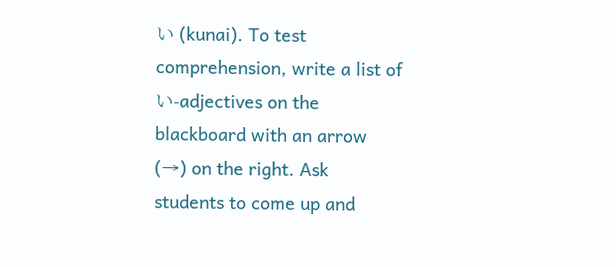い (kunai). To test comprehension, write a list of い-adjectives on the blackboard with an arrow (→) on the right. Ask students to come up and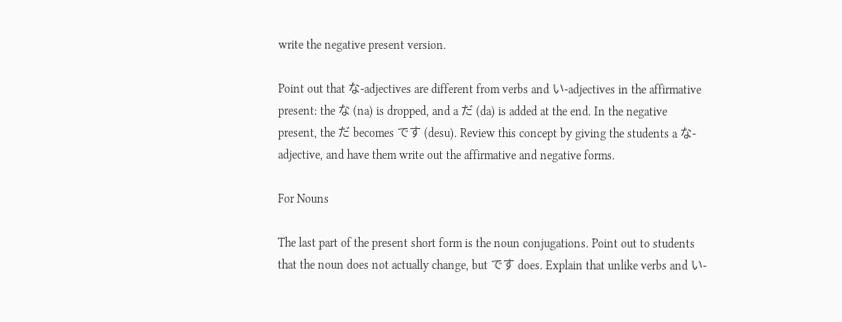write the negative present version.

Point out that な-adjectives are different from verbs and い-adjectives in the affirmative present: the な (na) is dropped, and a だ (da) is added at the end. In the negative present, the だ becomes です (desu). Review this concept by giving the students a な-adjective, and have them write out the affirmative and negative forms.

For Nouns

The last part of the present short form is the noun conjugations. Point out to students that the noun does not actually change, but です does. Explain that unlike verbs and い-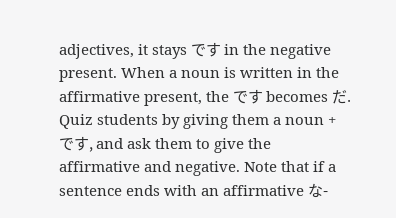adjectives, it stays です in the negative present. When a noun is written in the affirmative present, the です becomes だ. Quiz students by giving them a noun + です, and ask them to give the affirmative and negative. Note that if a sentence ends with an affirmative な-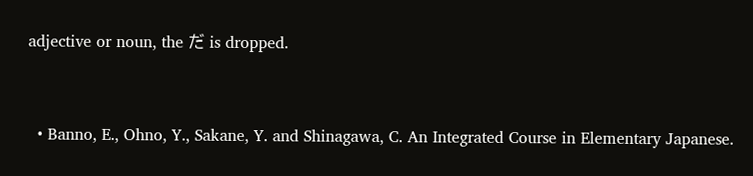adjective or noun, the だ is dropped.


  • Banno, E., Ohno, Y., Sakane, Y. and Shinagawa, C. An Integrated Course in Elementary Japanese.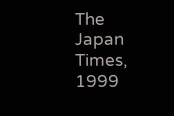The Japan Times, 1999